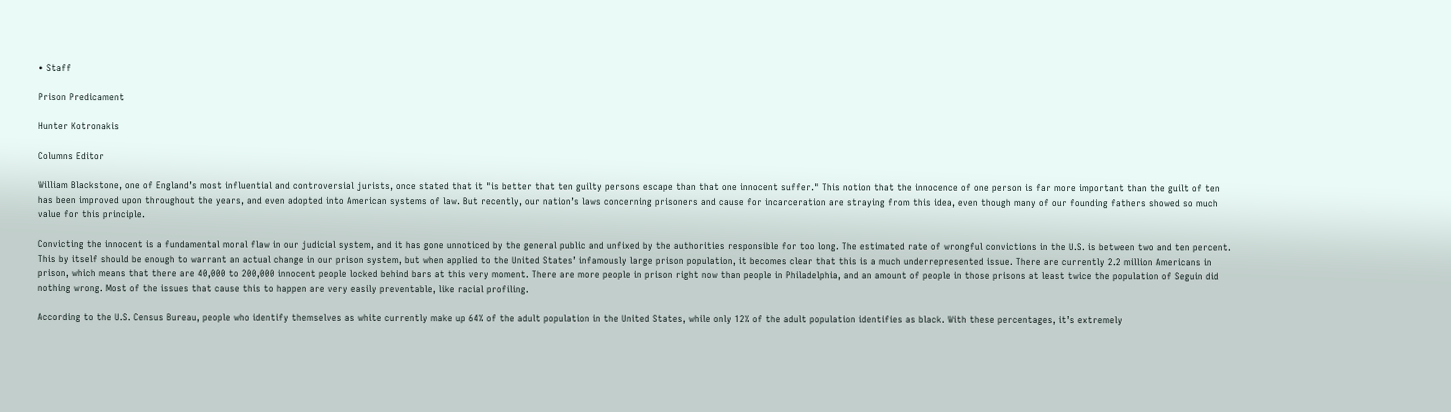• Staff

Prison Predicament

Hunter Kotronakis

Columns Editor

William Blackstone, one of England’s most influential and controversial jurists, once stated that it "is better that ten guilty persons escape than that one innocent suffer." This notion that the innocence of one person is far more important than the guilt of ten has been improved upon throughout the years, and even adopted into American systems of law. But recently, our nation’s laws concerning prisoners and cause for incarceration are straying from this idea, even though many of our founding fathers showed so much value for this principle.

Convicting the innocent is a fundamental moral flaw in our judicial system, and it has gone unnoticed by the general public and unfixed by the authorities responsible for too long. The estimated rate of wrongful convictions in the U.S. is between two and ten percent. This by itself should be enough to warrant an actual change in our prison system, but when applied to the United States’ infamously large prison population, it becomes clear that this is a much underrepresented issue. There are currently 2.2 million Americans in prison, which means that there are 40,000 to 200,000 innocent people locked behind bars at this very moment. There are more people in prison right now than people in Philadelphia, and an amount of people in those prisons at least twice the population of Seguin did nothing wrong. Most of the issues that cause this to happen are very easily preventable, like racial profiling.

According to the U.S. Census Bureau, people who identify themselves as white currently make up 64% of the adult population in the United States, while only 12% of the adult population identifies as black. With these percentages, it’s extremely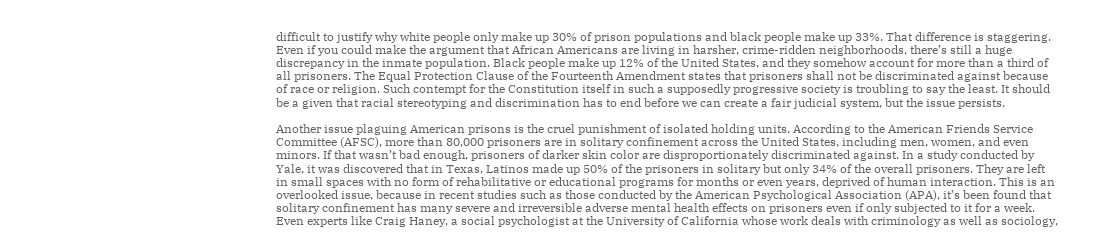difficult to justify why white people only make up 30% of prison populations and black people make up 33%. That difference is staggering. Even if you could make the argument that African Americans are living in harsher, crime-ridden neighborhoods, there’s still a huge discrepancy in the inmate population. Black people make up 12% of the United States, and they somehow account for more than a third of all prisoners. The Equal Protection Clause of the Fourteenth Amendment states that prisoners shall not be discriminated against because of race or religion. Such contempt for the Constitution itself in such a supposedly progressive society is troubling to say the least. It should be a given that racial stereotyping and discrimination has to end before we can create a fair judicial system, but the issue persists.

Another issue plaguing American prisons is the cruel punishment of isolated holding units. According to the American Friends Service Committee (AFSC), more than 80,000 prisoners are in solitary confinement across the United States, including men, women, and even minors. If that wasn’t bad enough, prisoners of darker skin color are disproportionately discriminated against. In a study conducted by Yale, it was discovered that in Texas, Latinos made up 50% of the prisoners in solitary but only 34% of the overall prisoners. They are left in small spaces with no form of rehabilitative or educational programs for months or even years, deprived of human interaction. This is an overlooked issue, because in recent studies such as those conducted by the American Psychological Association (APA), it’s been found that solitary confinement has many severe and irreversible adverse mental health effects on prisoners even if only subjected to it for a week. Even experts like Craig Haney, a social psychologist at the University of California whose work deals with criminology as well as sociology,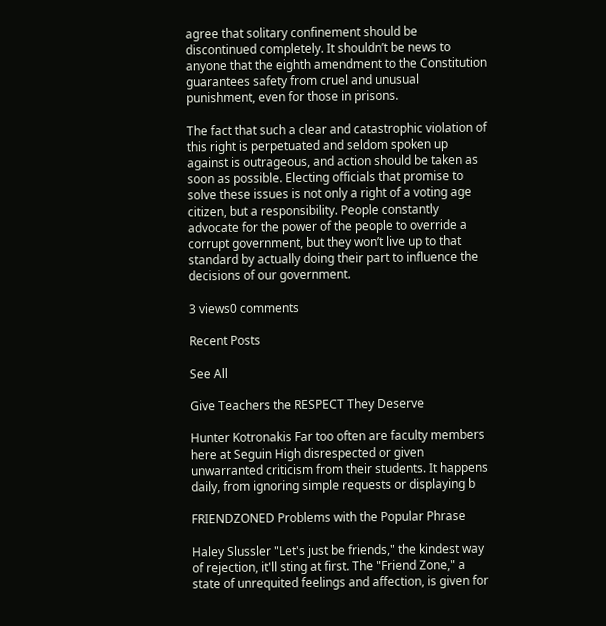agree that solitary confinement should be discontinued completely. It shouldn’t be news to anyone that the eighth amendment to the Constitution guarantees safety from cruel and unusual punishment, even for those in prisons.

The fact that such a clear and catastrophic violation of this right is perpetuated and seldom spoken up against is outrageous, and action should be taken as soon as possible. Electing officials that promise to solve these issues is not only a right of a voting age citizen, but a responsibility. People constantly advocate for the power of the people to override a corrupt government, but they won’t live up to that standard by actually doing their part to influence the decisions of our government.

3 views0 comments

Recent Posts

See All

Give Teachers the RESPECT They Deserve

Hunter Kotronakis Far too often are faculty members here at Seguin High disrespected or given unwarranted criticism from their students. It happens daily, from ignoring simple requests or displaying b

FRIENDZONED Problems with the Popular Phrase

Haley Slussler "Let's just be friends," the kindest way of rejection, it'll sting at first. The "Friend Zone," a state of unrequited feelings and affection, is given for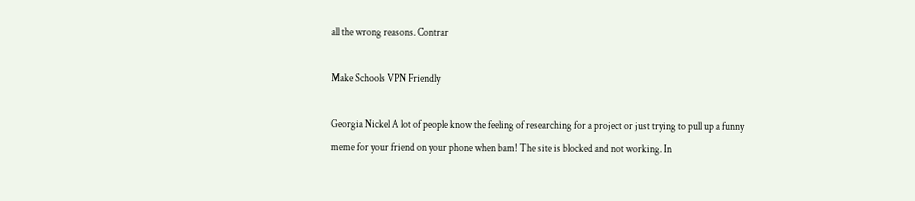all the wrong reasons. Contrar

Make Schools VPN Friendly

Georgia Nickel A lot of people know the feeling of researching for a project or just trying to pull up a funny meme for your friend on your phone when bam! The site is blocked and not working. In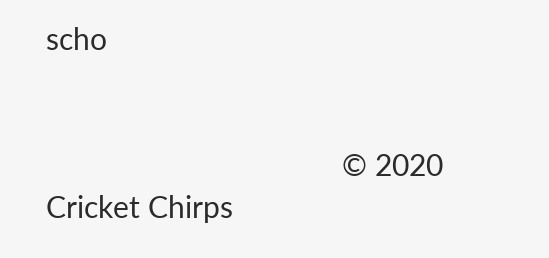scho


                                     © 2020 Cricket Chirps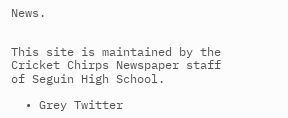News.


This site is maintained by the Cricket Chirps Newspaper staff of Seguin High School.

  • Grey Twitter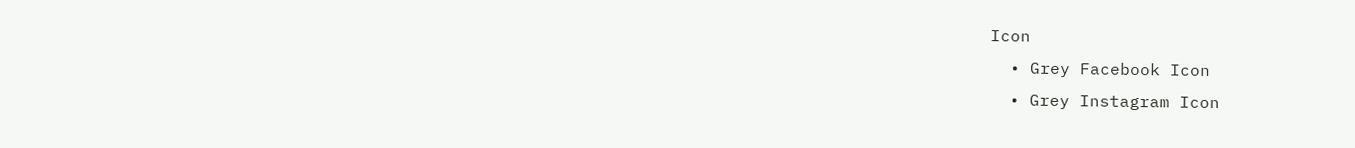Icon
  • Grey Facebook Icon
  • Grey Instagram Icon